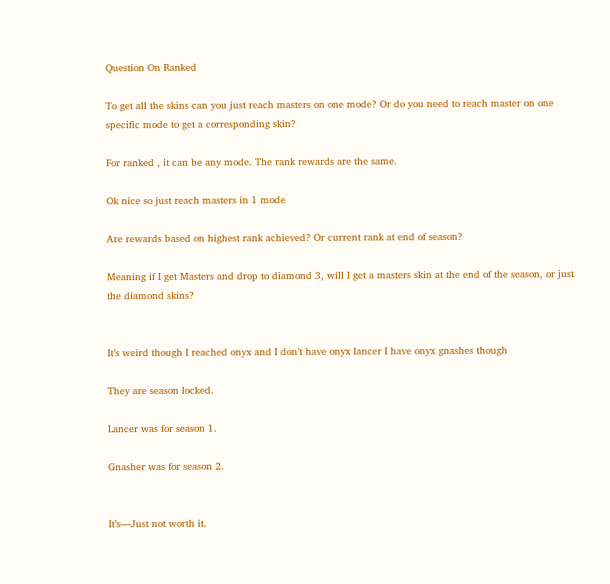Question On Ranked

To get all the skins can you just reach masters on one mode? Or do you need to reach master on one specific mode to get a corresponding skin?

For ranked , it can be any mode. The rank rewards are the same.

Ok nice so just reach masters in 1 mode

Are rewards based on highest rank achieved? Or current rank at end of season?

Meaning if I get Masters and drop to diamond 3, will I get a masters skin at the end of the season, or just the diamond skins?


It’s weird though I reached onyx and I don’t have onyx lancer I have onyx gnashes though

They are season locked.

Lancer was for season 1.

Gnasher was for season 2.


It’s—Just not worth it.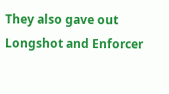They also gave out Longshot and Enforcer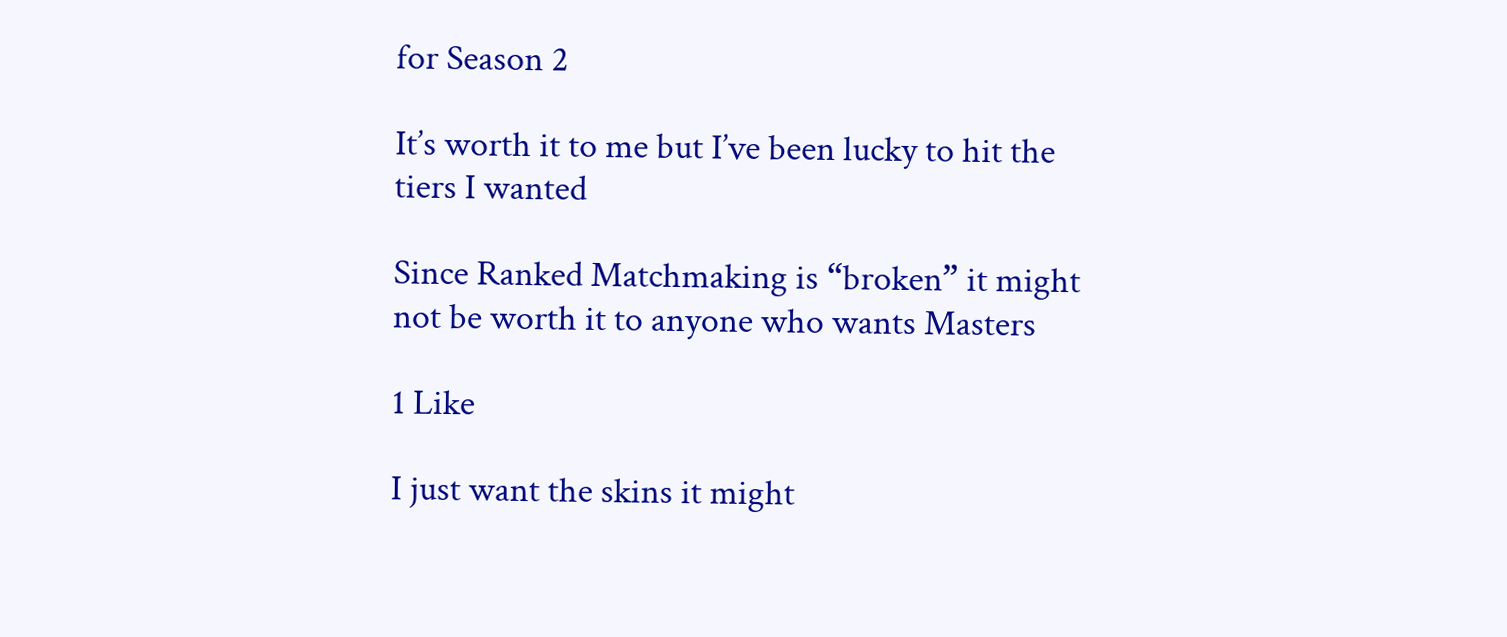for Season 2

It’s worth it to me but I’ve been lucky to hit the tiers I wanted

Since Ranked Matchmaking is “broken” it might not be worth it to anyone who wants Masters

1 Like

I just want the skins it might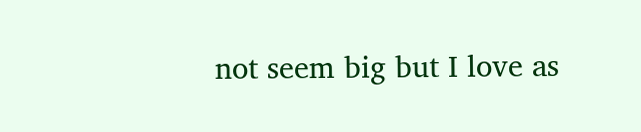not seem big but I love as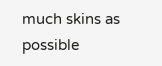much skins as possible